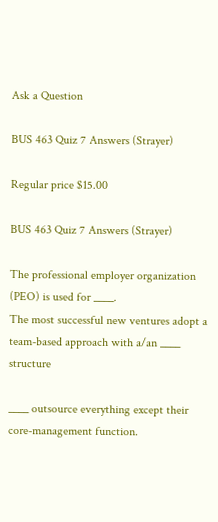Ask a Question

BUS 463 Quiz 7 Answers (Strayer)

Regular price $15.00

BUS 463 Quiz 7 Answers (Strayer)

The professional employer organization (PEO) is used for ____.
The most successful new ventures adopt a team-based approach with a/an ____ structure

____ outsource everything except their core-management function.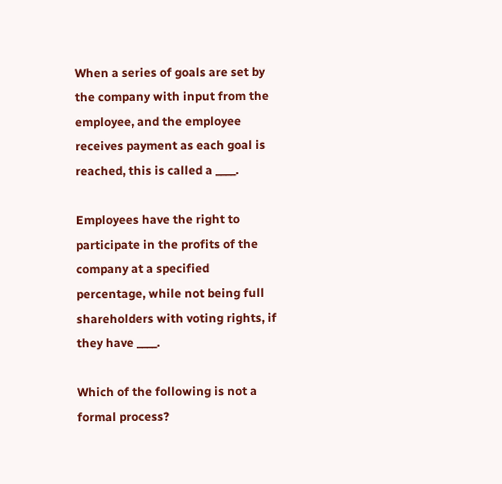When a series of goals are set by the company with input from the employee, and the employee receives payment as each goal is reached, this is called a ____.

Employees have the right to participate in the profits of the company at a specified percentage, while not being full shareholders with voting rights, if they have ____.

Which of the following is not a formal process?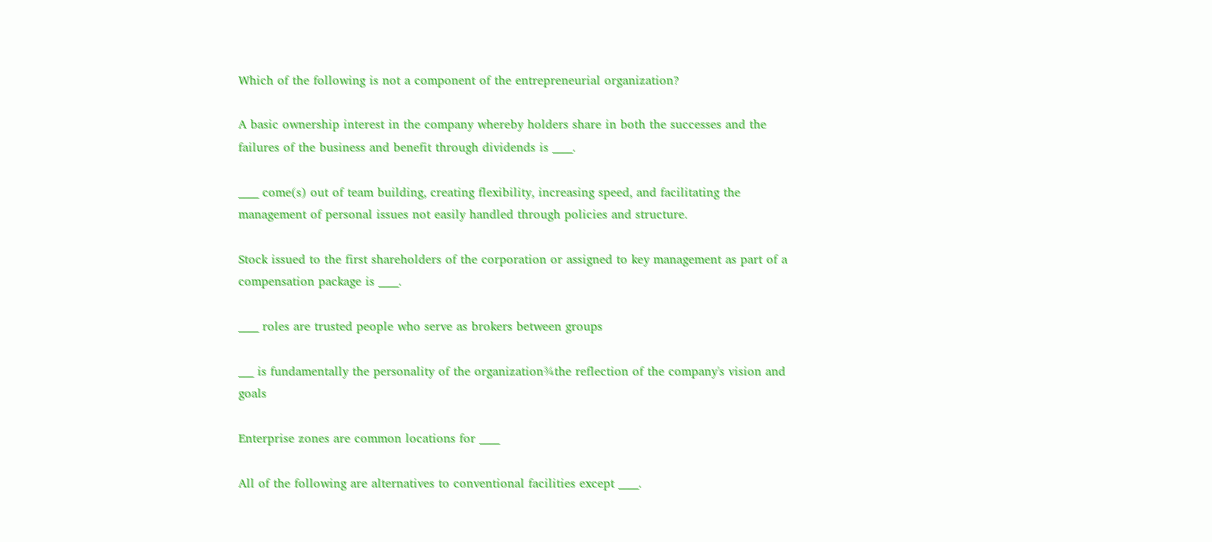Which of the following is not a component of the entrepreneurial organization?

A basic ownership interest in the company whereby holders share in both the successes and the failures of the business and benefit through dividends is ____.

____ come(s) out of team building, creating flexibility, increasing speed, and facilitating the management of personal issues not easily handled through policies and structure.

Stock issued to the first shareholders of the corporation or assigned to key management as part of a compensation package is ____.

____ roles are trusted people who serve as brokers between groups

___ is fundamentally the personality of the organization¾the reflection of the company's vision and goals

Enterprise zones are common locations for ____

All of the following are alternatives to conventional facilities except ____.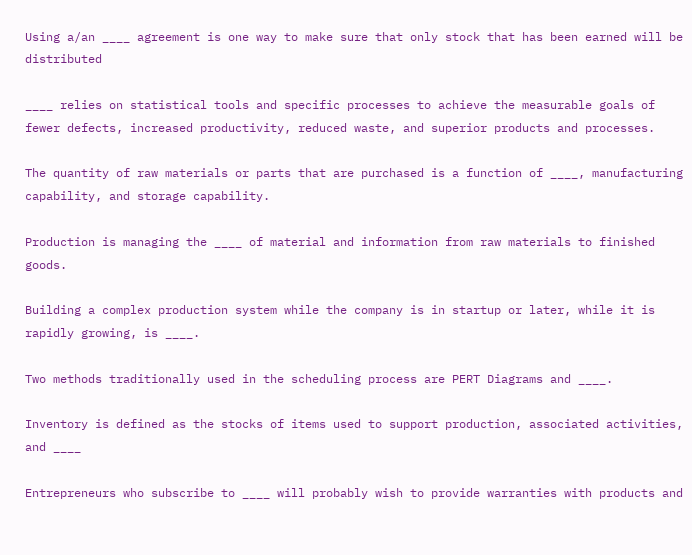Using a/an ____ agreement is one way to make sure that only stock that has been earned will be distributed

____ relies on statistical tools and specific processes to achieve the measurable goals of fewer defects, increased productivity, reduced waste, and superior products and processes.

The quantity of raw materials or parts that are purchased is a function of ____, manufacturing capability, and storage capability.

Production is managing the ____ of material and information from raw materials to finished goods.

Building a complex production system while the company is in startup or later, while it is rapidly growing, is ____.

Two methods traditionally used in the scheduling process are PERT Diagrams and ____.

Inventory is defined as the stocks of items used to support production, associated activities, and ____

Entrepreneurs who subscribe to ____ will probably wish to provide warranties with products and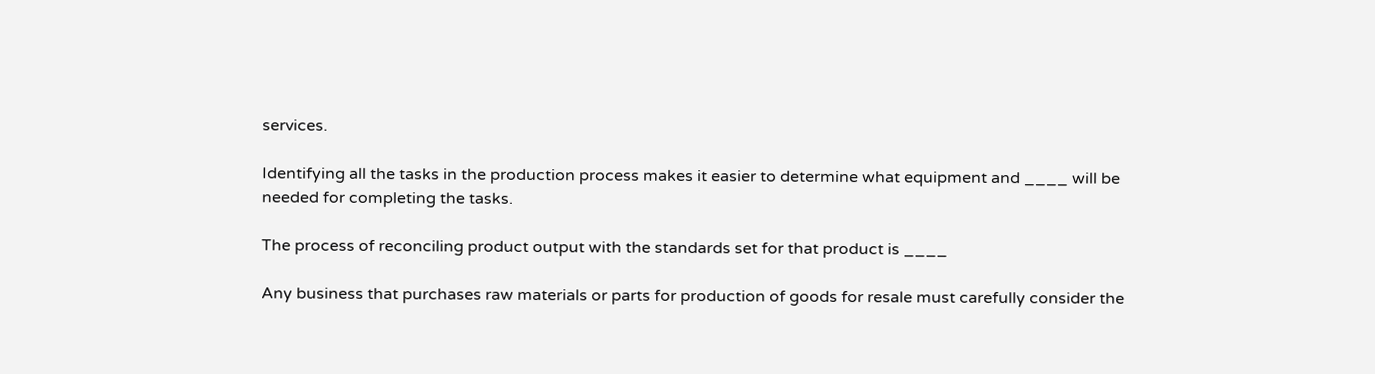services.

Identifying all the tasks in the production process makes it easier to determine what equipment and ____ will be needed for completing the tasks.

The process of reconciling product output with the standards set for that product is ____

Any business that purchases raw materials or parts for production of goods for resale must carefully consider the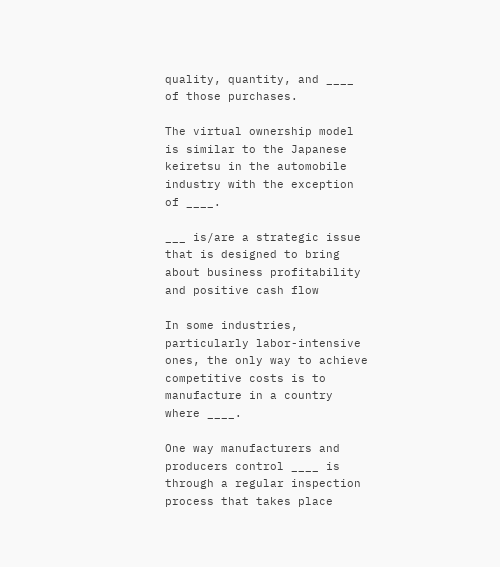quality, quantity, and ____ of those purchases.

The virtual ownership model is similar to the Japanese keiretsu in the automobile industry with the exception of ____.

___ is/are a strategic issue that is designed to bring about business profitability and positive cash flow

In some industries, particularly labor-intensive ones, the only way to achieve competitive costs is to manufacture in a country where ____.

One way manufacturers and producers control ____ is through a regular inspection process that takes place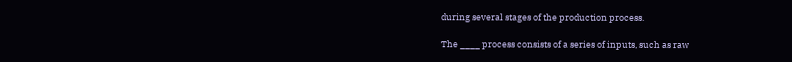during several stages of the production process.

The ____ process consists of a series of inputs, such as raw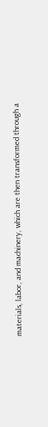materials, labor, and machinery, which are then transformed through a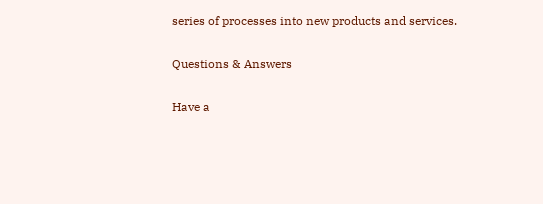series of processes into new products and services.

Questions & Answers

Have a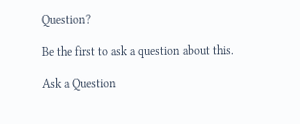Question?

Be the first to ask a question about this.

Ask a Question